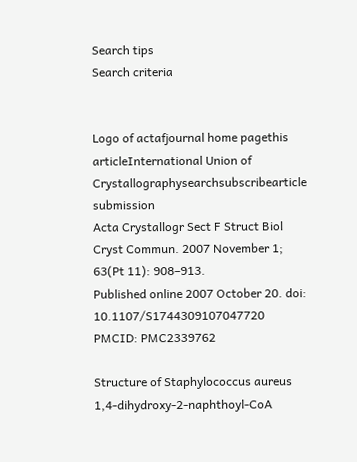Search tips
Search criteria


Logo of actafjournal home pagethis articleInternational Union of Crystallographysearchsubscribearticle submission
Acta Crystallogr Sect F Struct Biol Cryst Commun. 2007 November 1; 63(Pt 11): 908–913.
Published online 2007 October 20. doi:  10.1107/S1744309107047720
PMCID: PMC2339762

Structure of Staphylococcus aureus 1,4-dihydroxy-2-naphthoyl-CoA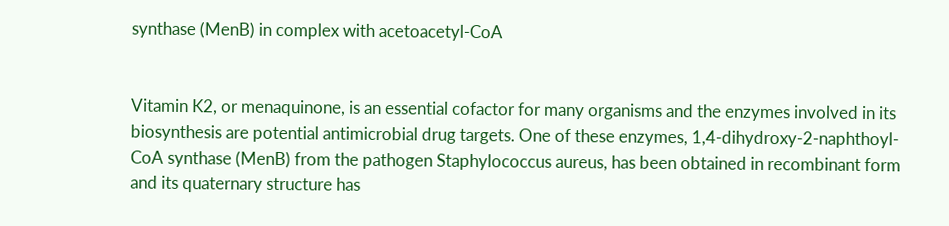synthase (MenB) in complex with acetoacetyl-CoA


Vitamin K2, or menaquinone, is an essential cofactor for many organisms and the enzymes involved in its biosynthesis are potential antimicrobial drug targets. One of these enzymes, 1,4-dihydroxy-2-naphthoyl-CoA synthase (MenB) from the pathogen Staphylococcus aureus, has been obtained in recombinant form and its quaternary structure has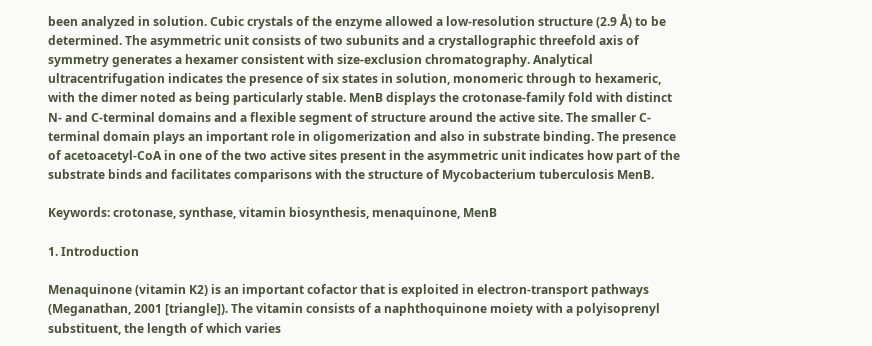been analyzed in solution. Cubic crystals of the enzyme allowed a low-resolution structure (2.9 Å) to be determined. The asymmetric unit consists of two subunits and a crystallographic threefold axis of symmetry generates a hexamer consistent with size-exclusion chromatography. Analytical ultracentrifugation indicates the presence of six states in solution, monomeric through to hexameric, with the dimer noted as being particularly stable. MenB displays the crotonase-family fold with distinct N- and C-terminal domains and a flexible segment of structure around the active site. The smaller C-terminal domain plays an important role in oligomerization and also in substrate binding. The presence of acetoacetyl-CoA in one of the two active sites present in the asymmetric unit indicates how part of the substrate binds and facilitates comparisons with the structure of Mycobacterium tuberculosis MenB.

Keywords: crotonase, synthase, vitamin biosynthesis, menaquinone, MenB

1. Introduction

Menaquinone (vitamin K2) is an important cofactor that is exploited in electron-transport pathways (Meganathan, 2001 [triangle]). The vitamin consists of a naphthoquinone moiety with a polyisoprenyl substituent, the length of which varies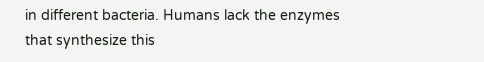in different bacteria. Humans lack the enzymes that synthesize this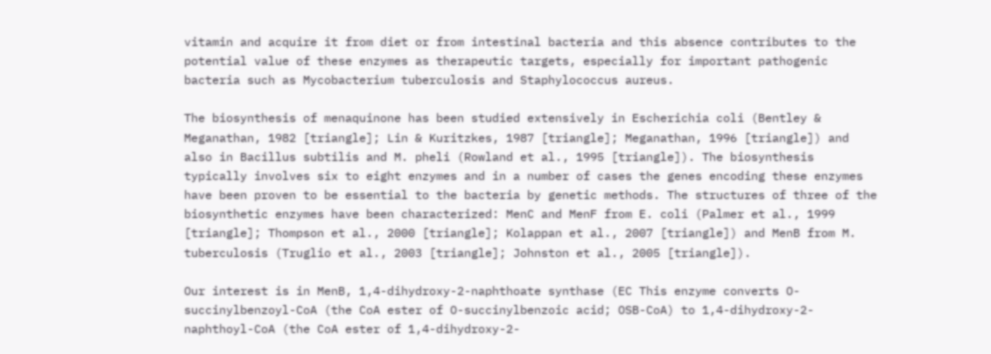vitamin and acquire it from diet or from intestinal bacteria and this absence contributes to the potential value of these enzymes as therapeutic targets, especially for important pathogenic bacteria such as Mycobacterium tuberculosis and Staphylococcus aureus.

The biosynthesis of menaquinone has been studied extensively in Escherichia coli (Bentley & Meganathan, 1982 [triangle]; Lin & Kuritzkes, 1987 [triangle]; Meganathan, 1996 [triangle]) and also in Bacillus subtilis and M. pheli (Rowland et al., 1995 [triangle]). The biosynthesis typically involves six to eight enzymes and in a number of cases the genes encoding these enzymes have been proven to be essential to the bacteria by genetic methods. The structures of three of the biosynthetic enzymes have been characterized: MenC and MenF from E. coli (Palmer et al., 1999 [triangle]; Thompson et al., 2000 [triangle]; Kolappan et al., 2007 [triangle]) and MenB from M. tuberculosis (Truglio et al., 2003 [triangle]; Johnston et al., 2005 [triangle]).

Our interest is in MenB, 1,4-dihydroxy-2-naphthoate synthase (EC This enzyme converts O-succinylbenzoyl-CoA (the CoA ester of O-succinylbenzoic acid; OSB-CoA) to 1,4-dihydroxy-2-naphthoyl-CoA (the CoA ester of 1,4-dihydroxy-2-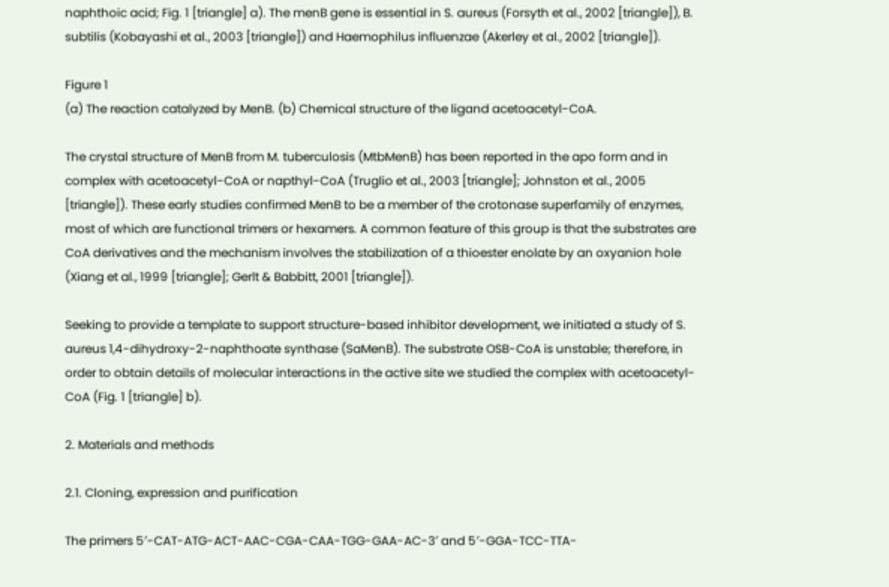naphthoic acid; Fig. 1 [triangle] a). The menB gene is essential in S. aureus (Forsyth et al., 2002 [triangle]), B. subtilis (Kobayashi et al., 2003 [triangle]) and Haemophilus influenzae (Akerley et al., 2002 [triangle]).

Figure 1
(a) The reaction catalyzed by MenB. (b) Chemical structure of the ligand acetoacetyl-CoA.

The crystal structure of MenB from M. tuberculosis (MtbMenB) has been reported in the apo form and in complex with acetoacetyl-CoA or napthyl-CoA (Truglio et al., 2003 [triangle]; Johnston et al., 2005 [triangle]). These early studies confirmed MenB to be a member of the crotonase superfamily of enzymes, most of which are functional trimers or hexamers. A common feature of this group is that the substrates are CoA derivatives and the mechanism involves the stabilization of a thioester enolate by an oxyanion hole (Xiang et al., 1999 [triangle]; Gerlt & Babbitt, 2001 [triangle]).

Seeking to provide a template to support structure-based inhibitor development, we initiated a study of S. aureus 1,4-dihydroxy-2-naphthoate synthase (SaMenB). The substrate OSB-CoA is unstable; therefore, in order to obtain details of molecular interactions in the active site we studied the complex with acetoacetyl-CoA (Fig. 1 [triangle] b).

2. Materials and methods

2.1. Cloning, expression and purification

The primers 5′-CAT-ATG-ACT-AAC-CGA-CAA-TGG-GAA-AC-3′ and 5′-GGA-TCC-TTA-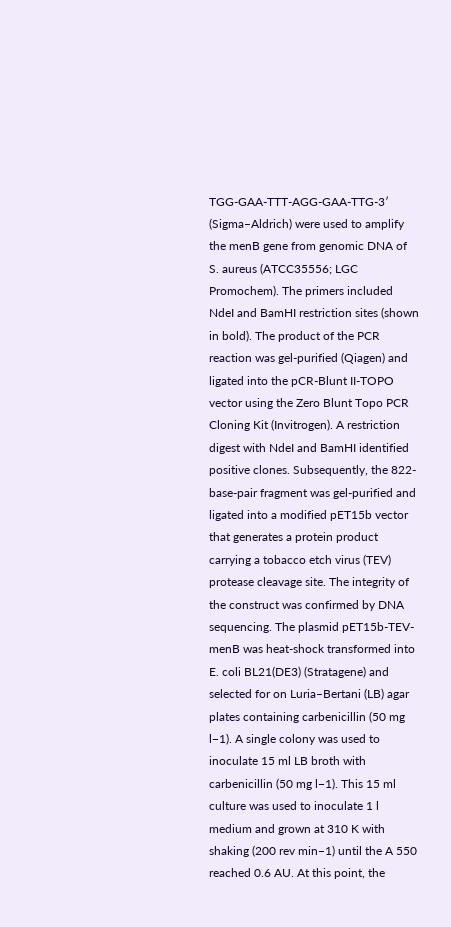TGG-GAA-TTT-AGG-GAA-TTG-3′ (Sigma–Aldrich) were used to amplify the menB gene from genomic DNA of S. aureus (ATCC35556; LGC Promochem). The primers included NdeI and BamHI restriction sites (shown in bold). The product of the PCR reaction was gel-purified (Qiagen) and ligated into the pCR-Blunt II-TOPO vector using the Zero Blunt Topo PCR Cloning Kit (Invitrogen). A restriction digest with NdeI and BamHI identified positive clones. Subsequently, the 822-base-pair fragment was gel-purified and ligated into a modified pET15b vector that generates a protein product carrying a tobacco etch virus (TEV) protease cleavage site. The integrity of the construct was confirmed by DNA sequencing. The plasmid pET15b-TEV-menB was heat-shock transformed into E. coli BL21(DE3) (Stratagene) and selected for on Luria–Bertani (LB) agar plates containing carbenicillin (50 mg l−1). A single colony was used to inoculate 15 ml LB broth with carbenicillin (50 mg l−1). This 15 ml culture was used to inoculate 1 l medium and grown at 310 K with shaking (200 rev min−1) until the A 550 reached 0.6 AU. At this point, the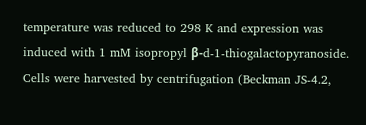temperature was reduced to 298 K and expression was induced with 1 mM isopropyl β-d-1-thiogalactopyranoside. Cells were harvested by centrifugation (Beckman JS-4.2,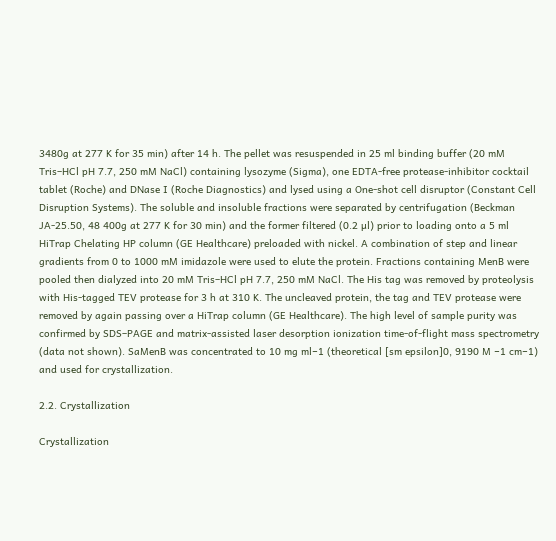3480g at 277 K for 35 min) after 14 h. The pellet was resuspended in 25 ml binding buffer (20 mM Tris–HCl pH 7.7, 250 mM NaCl) containing lysozyme (Sigma), one EDTA-free protease-inhibitor cocktail tablet (Roche) and DNase I (Roche Diagnostics) and lysed using a One-shot cell disruptor (Constant Cell Disruption Systems). The soluble and insoluble fractions were separated by centrifugation (Beckman JA-25.50, 48 400g at 277 K for 30 min) and the former filtered (0.2 µl) prior to loading onto a 5 ml HiTrap Chelating HP column (GE Healthcare) preloaded with nickel. A combination of step and linear gradients from 0 to 1000 mM imidazole were used to elute the protein. Fractions containing MenB were pooled then dialyzed into 20 mM Tris–HCl pH 7.7, 250 mM NaCl. The His tag was removed by proteolysis with His-tagged TEV protease for 3 h at 310 K. The uncleaved protein, the tag and TEV protease were removed by again passing over a HiTrap column (GE Healthcare). The high level of sample purity was confirmed by SDS–PAGE and matrix-assisted laser desorption ionization time-of-flight mass spectrometry (data not shown). SaMenB was concentrated to 10 mg ml−1 (theoretical [sm epsilon]0, 9190 M −1 cm−1) and used for crystallization.

2.2. Crystallization

Crystallization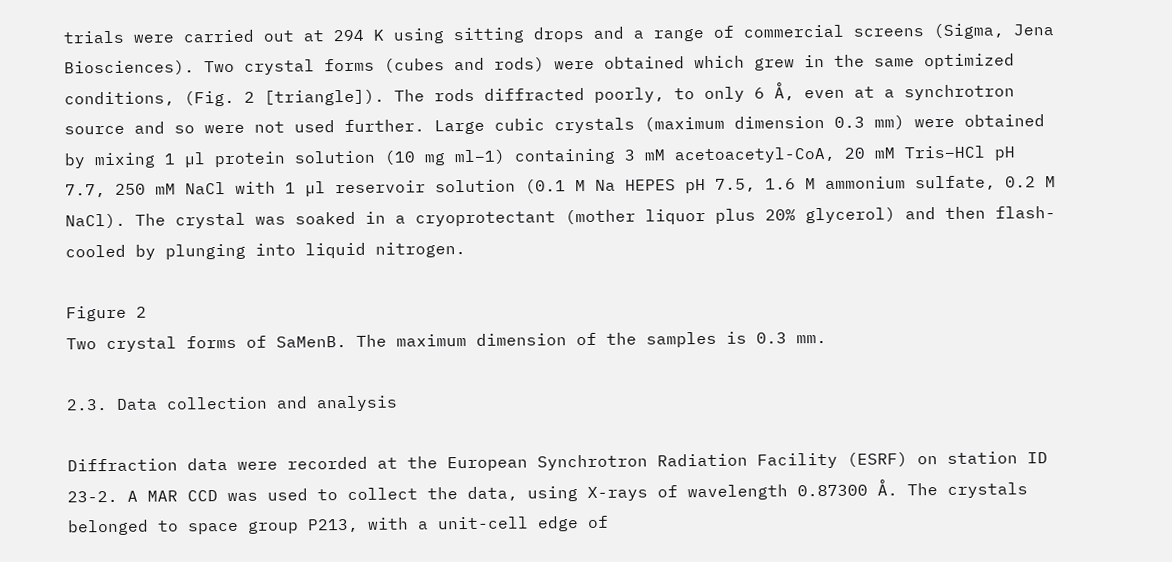trials were carried out at 294 K using sitting drops and a range of commercial screens (Sigma, Jena Biosciences). Two crystal forms (cubes and rods) were obtained which grew in the same optimized conditions, (Fig. 2 [triangle]). The rods diffracted poorly, to only 6 Å, even at a synchrotron source and so were not used further. Large cubic crystals (maximum dimension 0.3 mm) were obtained by mixing 1 µl protein solution (10 mg ml−1) containing 3 mM acetoacetyl-CoA, 20 mM Tris–HCl pH 7.7, 250 mM NaCl with 1 µl reservoir solution (0.1 M Na HEPES pH 7.5, 1.6 M ammonium sulfate, 0.2 M NaCl). The crystal was soaked in a cryoprotectant (mother liquor plus 20% glycerol) and then flash-cooled by plunging into liquid nitrogen.

Figure 2
Two crystal forms of SaMenB. The maximum dimension of the samples is 0.3 mm.

2.3. Data collection and analysis

Diffraction data were recorded at the European Synchrotron Radiation Facility (ESRF) on station ID 23-2. A MAR CCD was used to collect the data, using X-rays of wavelength 0.87300 Å. The crystals belonged to space group P213, with a unit-cell edge of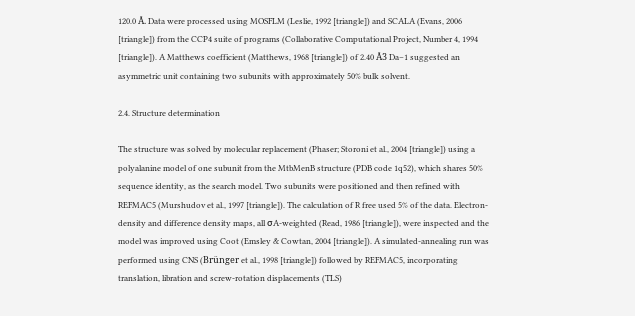120.0 Å. Data were processed using MOSFLM (Leslie, 1992 [triangle]) and SCALA (Evans, 2006 [triangle]) from the CCP4 suite of programs (Collaborative Computational Project, Number 4, 1994 [triangle]). A Matthews coefficient (Matthews, 1968 [triangle]) of 2.40 Å3 Da−1 suggested an asymmetric unit containing two subunits with approximately 50% bulk solvent.

2.4. Structure determination

The structure was solved by molecular replacement (Phaser; Storoni et al., 2004 [triangle]) using a polyalanine model of one subunit from the MtbMenB structure (PDB code 1q52), which shares 50% sequence identity, as the search model. Two subunits were positioned and then refined with REFMAC5 (Murshudov et al., 1997 [triangle]). The calculation of R free used 5% of the data. Electron-density and difference density maps, all σA-weighted (Read, 1986 [triangle]), were inspected and the model was improved using Coot (Emsley & Cowtan, 2004 [triangle]). A simulated-annealing run was performed using CNS (Brünger et al., 1998 [triangle]) followed by REFMAC5, incorporating translation, libration and screw-rotation displacements (TLS)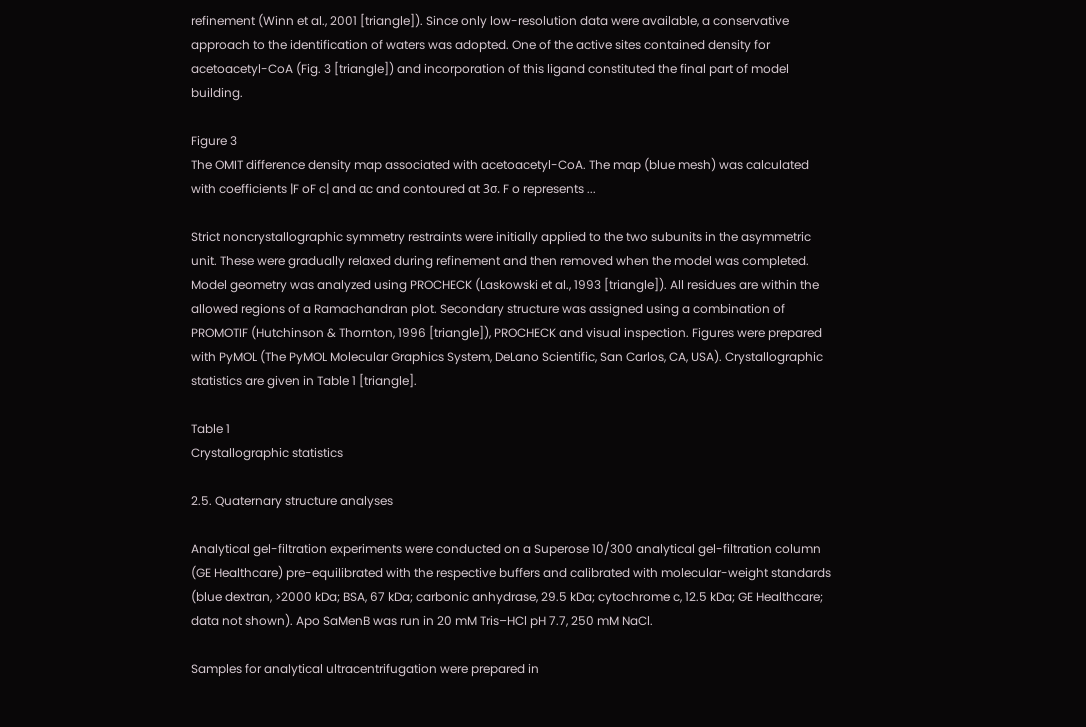refinement (Winn et al., 2001 [triangle]). Since only low-resolution data were available, a conservative approach to the identification of waters was adopted. One of the active sites contained density for acetoacetyl-CoA (Fig. 3 [triangle]) and incorporation of this ligand constituted the final part of model building.

Figure 3
The OMIT difference density map associated with acetoacetyl-CoA. The map (blue mesh) was calculated with coefficients |F oF c| and αc and contoured at 3σ. F o represents ...

Strict noncrystallographic symmetry restraints were initially applied to the two subunits in the asymmetric unit. These were gradually relaxed during refinement and then removed when the model was completed. Model geometry was analyzed using PROCHECK (Laskowski et al., 1993 [triangle]). All residues are within the allowed regions of a Ramachandran plot. Secondary structure was assigned using a combination of PROMOTIF (Hutchinson & Thornton, 1996 [triangle]), PROCHECK and visual inspection. Figures were prepared with PyMOL (The PyMOL Molecular Graphics System, DeLano Scientific, San Carlos, CA, USA). Crystallographic statistics are given in Table 1 [triangle].

Table 1
Crystallographic statistics

2.5. Quaternary structure analyses

Analytical gel-filtration experiments were conducted on a Superose 10/300 analytical gel-filtration column (GE Healthcare) pre-equilibrated with the respective buffers and calibrated with molecular-weight standards (blue dextran, >2000 kDa; BSA, 67 kDa; carbonic anhydrase, 29.5 kDa; cytochrome c, 12.5 kDa; GE Healthcare; data not shown). Apo SaMenB was run in 20 mM Tris–HCl pH 7.7, 250 mM NaCl.

Samples for analytical ultracentrifugation were prepared in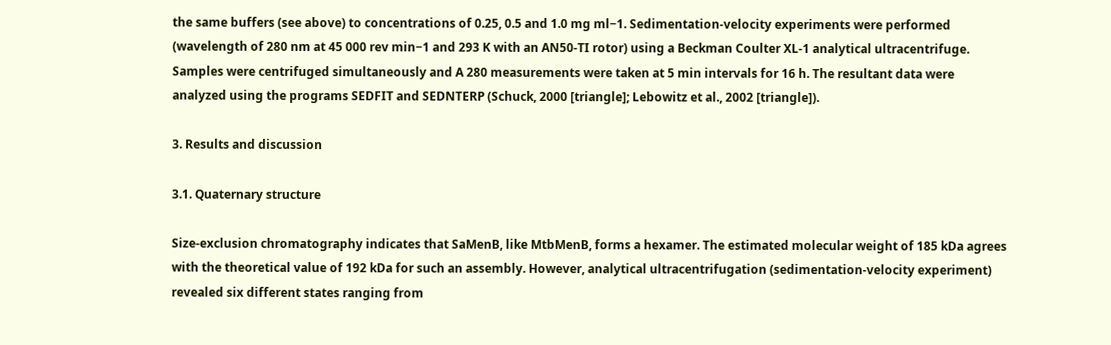the same buffers (see above) to concentrations of 0.25, 0.5 and 1.0 mg ml−1. Sedimentation-velocity experiments were performed (wavelength of 280 nm at 45 000 rev min−1 and 293 K with an AN50-TI rotor) using a Beckman Coulter XL-1 analytical ultracentrifuge. Samples were centrifuged simultaneously and A 280 measurements were taken at 5 min intervals for 16 h. The resultant data were analyzed using the programs SEDFIT and SEDNTERP (Schuck, 2000 [triangle]; Lebowitz et al., 2002 [triangle]).

3. Results and discussion

3.1. Quaternary structure

Size-exclusion chromatography indicates that SaMenB, like MtbMenB, forms a hexamer. The estimated molecular weight of 185 kDa agrees with the theoretical value of 192 kDa for such an assembly. However, analytical ultracentrifugation (sedimentation-velocity experiment) revealed six different states ranging from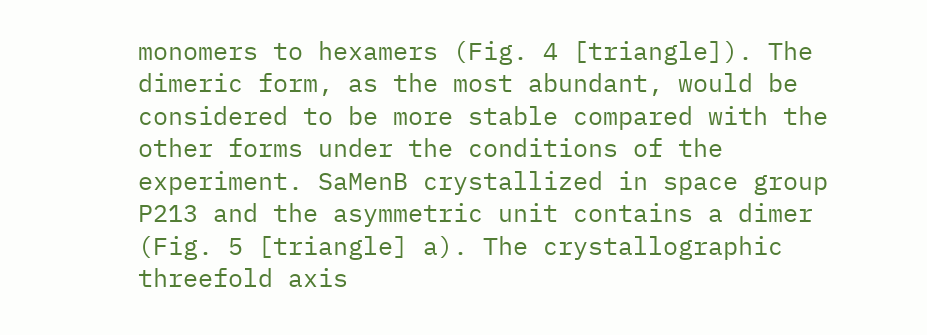monomers to hexamers (Fig. 4 [triangle]). The dimeric form, as the most abundant, would be considered to be more stable compared with the other forms under the conditions of the experiment. SaMenB crystallized in space group P213 and the asymmetric unit contains a dimer (Fig. 5 [triangle] a). The crystallographic threefold axis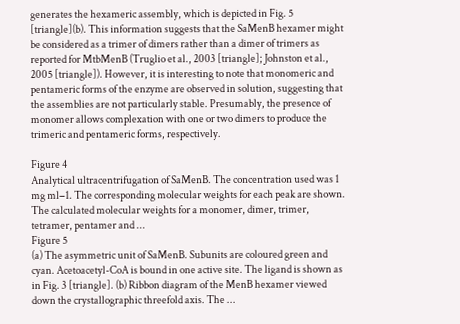generates the hexameric assembly, which is depicted in Fig. 5 [triangle](b). This information suggests that the SaMenB hexamer might be considered as a trimer of dimers rather than a dimer of trimers as reported for MtbMenB (Truglio et al., 2003 [triangle]; Johnston et al., 2005 [triangle]). However, it is interesting to note that monomeric and pentameric forms of the enzyme are observed in solution, suggesting that the assemblies are not particularly stable. Presumably, the presence of monomer allows complexation with one or two dimers to produce the trimeric and pentameric forms, respectively.

Figure 4
Analytical ultracentrifugation of SaMenB. The concentration used was 1 mg ml−1. The corresponding molecular weights for each peak are shown. The calculated molecular weights for a monomer, dimer, trimer, tetramer, pentamer and ...
Figure 5
(a) The asymmetric unit of SaMenB. Subunits are coloured green and cyan. Acetoacetyl-CoA is bound in one active site. The ligand is shown as in Fig. 3 [triangle]. (b) Ribbon diagram of the MenB hexamer viewed down the crystallographic threefold axis. The ...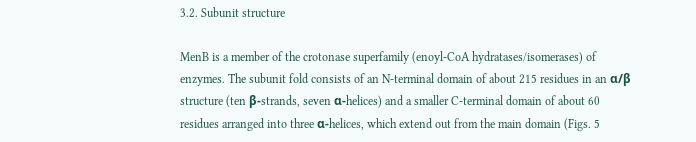3.2. Subunit structure

MenB is a member of the crotonase superfamily (enoyl-CoA hydratases/isomerases) of enzymes. The subunit fold consists of an N-terminal domain of about 215 residues in an α/β structure (ten β-strands, seven α-helices) and a smaller C-terminal domain of about 60 residues arranged into three α-helices, which extend out from the main domain (Figs. 5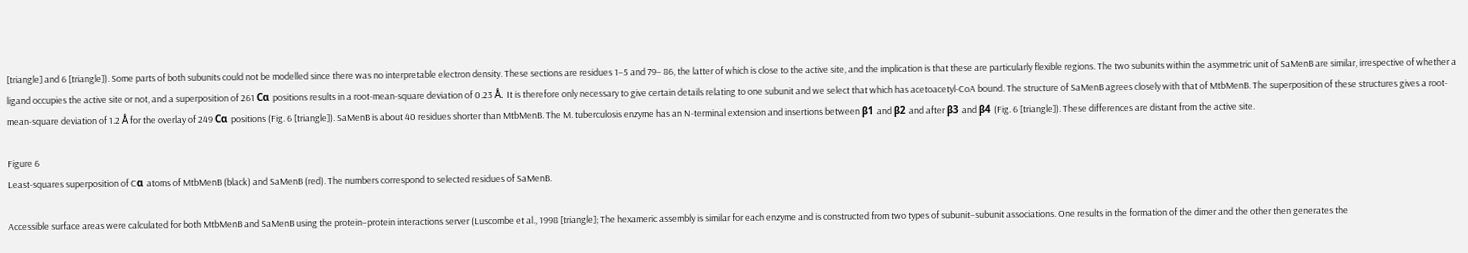[triangle] and 6 [triangle]). Some parts of both subunits could not be modelled since there was no interpretable electron density. These sections are residues 1–5 and 79– 86, the latter of which is close to the active site, and the implication is that these are particularly flexible regions. The two subunits within the asymmetric unit of SaMenB are similar, irrespective of whether a ligand occupies the active site or not, and a superposition of 261 Cα positions results in a root-mean-square deviation of 0.23 Å. It is therefore only necessary to give certain details relating to one subunit and we select that which has acetoacetyl-CoA bound. The structure of SaMenB agrees closely with that of MtbMenB. The superposition of these structures gives a root-mean-square deviation of 1.2 Å for the overlay of 249 Cα positions (Fig. 6 [triangle]). SaMenB is about 40 residues shorter than MtbMenB. The M. tuberculosis enzyme has an N-terminal extension and insertions between β1 and β2 and after β3 and β4 (Fig. 6 [triangle]). These differences are distant from the active site.

Figure 6
Least-squares superposition of Cα atoms of MtbMenB (black) and SaMenB (red). The numbers correspond to selected residues of SaMenB.

Accessible surface areas were calculated for both MtbMenB and SaMenB using the protein–protein interactions server (Luscombe et al., 1998 [triangle]; The hexameric assembly is similar for each enzyme and is constructed from two types of subunit–subunit associations. One results in the formation of the dimer and the other then generates the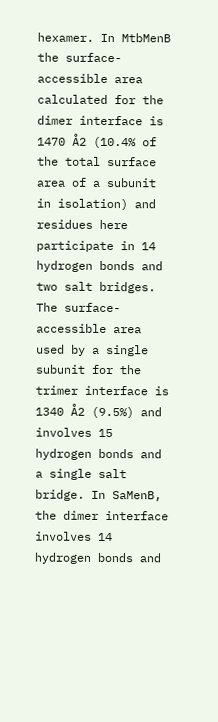hexamer. In MtbMenB the surface-accessible area calculated for the dimer interface is 1470 Å2 (10.4% of the total surface area of a subunit in isolation) and residues here participate in 14 hydrogen bonds and two salt bridges. The surface-accessible area used by a single subunit for the trimer interface is 1340 Å2 (9.5%) and involves 15 hydrogen bonds and a single salt bridge. In SaMenB, the dimer interface involves 14 hydrogen bonds and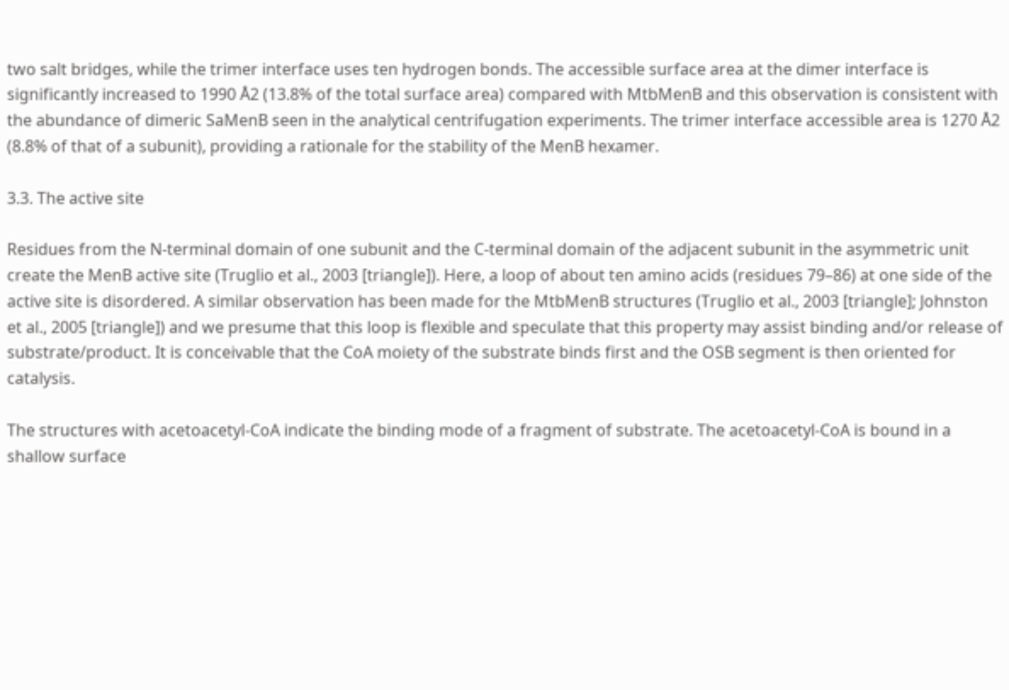two salt bridges, while the trimer interface uses ten hydrogen bonds. The accessible surface area at the dimer interface is significantly increased to 1990 Å2 (13.8% of the total surface area) compared with MtbMenB and this observation is consistent with the abundance of dimeric SaMenB seen in the analytical centrifugation experiments. The trimer interface accessible area is 1270 Å2 (8.8% of that of a subunit), providing a rationale for the stability of the MenB hexamer.

3.3. The active site

Residues from the N-terminal domain of one subunit and the C-terminal domain of the adjacent subunit in the asymmetric unit create the MenB active site (Truglio et al., 2003 [triangle]). Here, a loop of about ten amino acids (residues 79–86) at one side of the active site is disordered. A similar observation has been made for the MtbMenB structures (Truglio et al., 2003 [triangle]; Johnston et al., 2005 [triangle]) and we presume that this loop is flexible and speculate that this property may assist binding and/or release of substrate/product. It is conceivable that the CoA moiety of the substrate binds first and the OSB segment is then oriented for catalysis.

The structures with acetoacetyl-CoA indicate the binding mode of a fragment of substrate. The acetoacetyl-CoA is bound in a shallow surface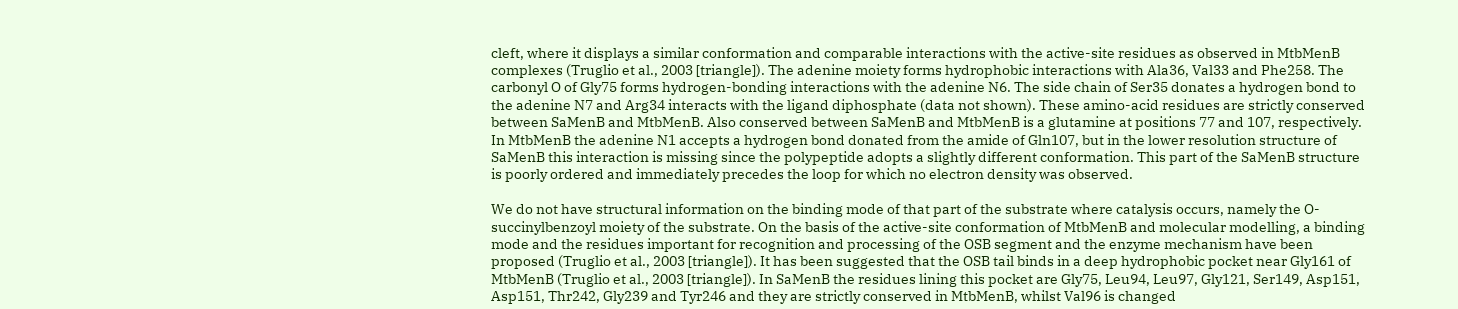cleft, where it displays a similar conformation and comparable interactions with the active-site residues as observed in MtbMenB complexes (Truglio et al., 2003 [triangle]). The adenine moiety forms hydrophobic interactions with Ala36, Val33 and Phe258. The carbonyl O of Gly75 forms hydrogen-bonding interactions with the adenine N6. The side chain of Ser35 donates a hydrogen bond to the adenine N7 and Arg34 interacts with the ligand diphosphate (data not shown). These amino-acid residues are strictly conserved between SaMenB and MtbMenB. Also conserved between SaMenB and MtbMenB is a glutamine at positions 77 and 107, respectively. In MtbMenB the adenine N1 accepts a hydrogen bond donated from the amide of Gln107, but in the lower resolution structure of SaMenB this interaction is missing since the polypeptide adopts a slightly different conformation. This part of the SaMenB structure is poorly ordered and immediately precedes the loop for which no electron density was observed.

We do not have structural information on the binding mode of that part of the substrate where catalysis occurs, namely the O-succinylbenzoyl moiety of the substrate. On the basis of the active-site conformation of MtbMenB and molecular modelling, a binding mode and the residues important for recognition and processing of the OSB segment and the enzyme mechanism have been proposed (Truglio et al., 2003 [triangle]). It has been suggested that the OSB tail binds in a deep hydrophobic pocket near Gly161 of MtbMenB (Truglio et al., 2003 [triangle]). In SaMenB the residues lining this pocket are Gly75, Leu94, Leu97, Gly121, Ser149, Asp151, Asp151, Thr242, Gly239 and Tyr246 and they are strictly conserved in MtbMenB, whilst Val96 is changed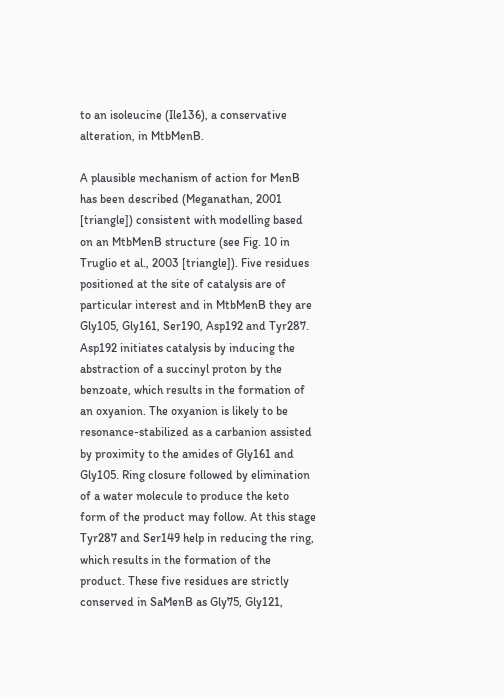to an isoleucine (Ile136), a conservative alteration, in MtbMenB.

A plausible mechanism of action for MenB has been described (Meganathan, 2001 [triangle]) consistent with modelling based on an MtbMenB structure (see Fig. 10 in Truglio et al., 2003 [triangle]). Five residues positioned at the site of catalysis are of particular interest and in MtbMenB they are Gly105, Gly161, Ser190, Asp192 and Tyr287. Asp192 initiates catalysis by inducing the abstraction of a succinyl proton by the benzoate, which results in the formation of an oxyanion. The oxyanion is likely to be resonance-stabilized as a carbanion assisted by proximity to the amides of Gly161 and Gly105. Ring closure followed by elimination of a water molecule to produce the keto form of the product may follow. At this stage Tyr287 and Ser149 help in reducing the ring, which results in the formation of the product. These five residues are strictly conserved in SaMenB as Gly75, Gly121,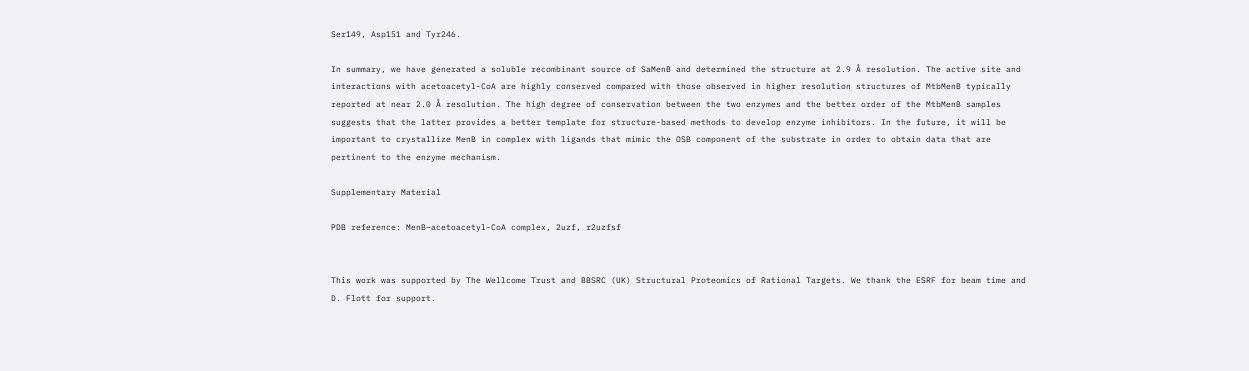Ser149, Asp151 and Tyr246.

In summary, we have generated a soluble recombinant source of SaMenB and determined the structure at 2.9 Å resolution. The active site and interactions with acetoacetyl-CoA are highly conserved compared with those observed in higher resolution structures of MtbMenB typically reported at near 2.0 Å resolution. The high degree of conservation between the two enzymes and the better order of the MtbMenB samples suggests that the latter provides a better template for structure-based methods to develop enzyme inhibitors. In the future, it will be important to crystallize MenB in complex with ligands that mimic the OSB component of the substrate in order to obtain data that are pertinent to the enzyme mechanism.

Supplementary Material

PDB reference: MenB–acetoacetyl-CoA complex, 2uzf, r2uzfsf


This work was supported by The Wellcome Trust and BBSRC (UK) Structural Proteomics of Rational Targets. We thank the ESRF for beam time and D. Flott for support.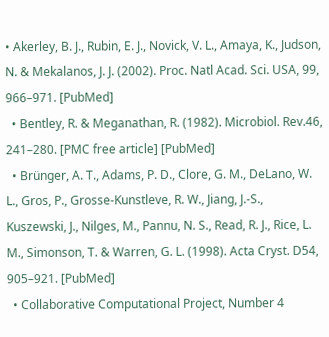• Akerley, B. J., Rubin, E. J., Novick, V. L., Amaya, K., Judson, N. & Mekalanos, J. J. (2002). Proc. Natl Acad. Sci. USA, 99, 966–971. [PubMed]
  • Bentley, R. & Meganathan, R. (1982). Microbiol. Rev.46, 241–280. [PMC free article] [PubMed]
  • Brünger, A. T., Adams, P. D., Clore, G. M., DeLano, W. L., Gros, P., Grosse-Kunstleve, R. W., Jiang, J.-S., Kuszewski, J., Nilges, M., Pannu, N. S., Read, R. J., Rice, L. M., Simonson, T. & Warren, G. L. (1998). Acta Cryst. D54, 905–921. [PubMed]
  • Collaborative Computational Project, Number 4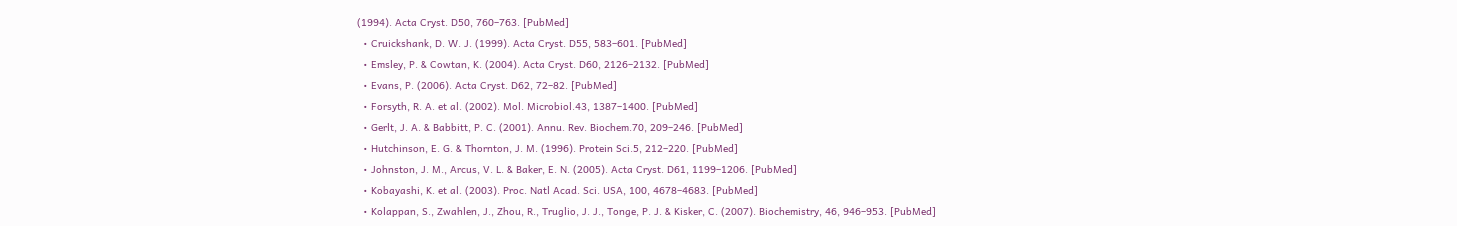(1994). Acta Cryst. D50, 760–763. [PubMed]
  • Cruickshank, D. W. J. (1999). Acta Cryst. D55, 583–601. [PubMed]
  • Emsley, P. & Cowtan, K. (2004). Acta Cryst. D60, 2126–2132. [PubMed]
  • Evans, P. (2006). Acta Cryst. D62, 72–82. [PubMed]
  • Forsyth, R. A. et al. (2002). Mol. Microbiol.43, 1387–1400. [PubMed]
  • Gerlt, J. A. & Babbitt, P. C. (2001). Annu. Rev. Biochem.70, 209–246. [PubMed]
  • Hutchinson, E. G. & Thornton, J. M. (1996). Protein Sci.5, 212–220. [PubMed]
  • Johnston, J. M., Arcus, V. L. & Baker, E. N. (2005). Acta Cryst. D61, 1199–1206. [PubMed]
  • Kobayashi, K. et al. (2003). Proc. Natl Acad. Sci. USA, 100, 4678–4683. [PubMed]
  • Kolappan, S., Zwahlen, J., Zhou, R., Truglio, J. J., Tonge, P. J. & Kisker, C. (2007). Biochemistry, 46, 946–953. [PubMed]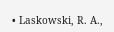• Laskowski, R. A.,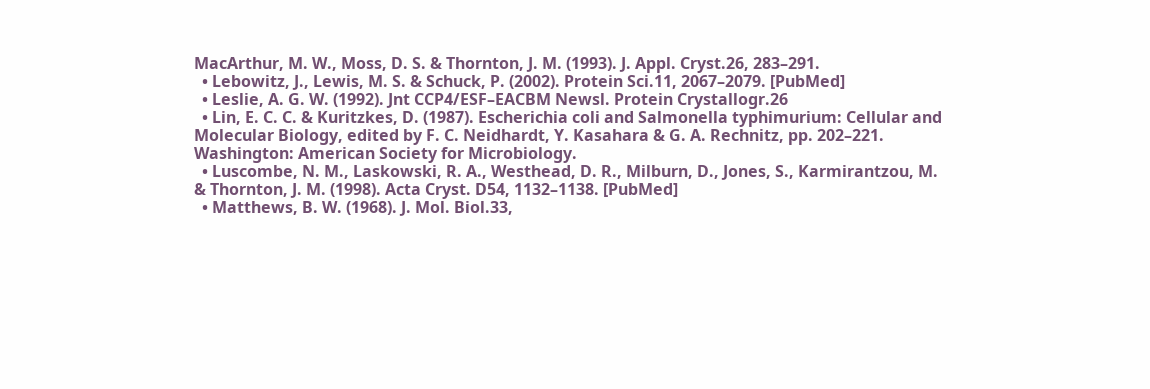MacArthur, M. W., Moss, D. S. & Thornton, J. M. (1993). J. Appl. Cryst.26, 283–291.
  • Lebowitz, J., Lewis, M. S. & Schuck, P. (2002). Protein Sci.11, 2067–2079. [PubMed]
  • Leslie, A. G. W. (1992). Jnt CCP4/ESF–EACBM Newsl. Protein Crystallogr.26
  • Lin, E. C. C. & Kuritzkes, D. (1987). Escherichia coli and Salmonella typhimurium: Cellular and Molecular Biology, edited by F. C. Neidhardt, Y. Kasahara & G. A. Rechnitz, pp. 202–221. Washington: American Society for Microbiology.
  • Luscombe, N. M., Laskowski, R. A., Westhead, D. R., Milburn, D., Jones, S., Karmirantzou, M. & Thornton, J. M. (1998). Acta Cryst. D54, 1132–1138. [PubMed]
  • Matthews, B. W. (1968). J. Mol. Biol.33,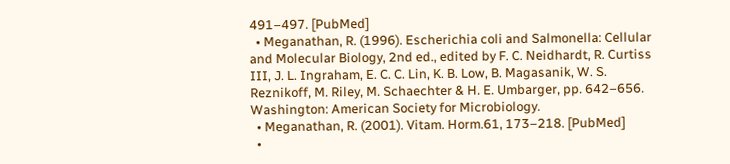491–497. [PubMed]
  • Meganathan, R. (1996). Escherichia coli and Salmonella: Cellular and Molecular Biology, 2nd ed., edited by F. C. Neidhardt, R. Curtiss III, J. L. Ingraham, E. C. C. Lin, K. B. Low, B. Magasanik, W. S. Reznikoff, M. Riley, M. Schaechter & H. E. Umbarger, pp. 642–656. Washington: American Society for Microbiology.
  • Meganathan, R. (2001). Vitam. Horm.61, 173–218. [PubMed]
  •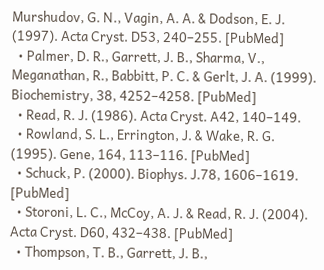Murshudov, G. N., Vagin, A. A. & Dodson, E. J. (1997). Acta Cryst. D53, 240–255. [PubMed]
  • Palmer, D. R., Garrett, J. B., Sharma, V., Meganathan, R., Babbitt, P. C. & Gerlt, J. A. (1999). Biochemistry, 38, 4252–4258. [PubMed]
  • Read, R. J. (1986). Acta Cryst. A42, 140–149.
  • Rowland, S. L., Errington, J. & Wake, R. G. (1995). Gene, 164, 113–116. [PubMed]
  • Schuck, P. (2000). Biophys. J.78, 1606–1619. [PubMed]
  • Storoni, L. C., McCoy, A. J. & Read, R. J. (2004). Acta Cryst. D60, 432–438. [PubMed]
  • Thompson, T. B., Garrett, J. B.,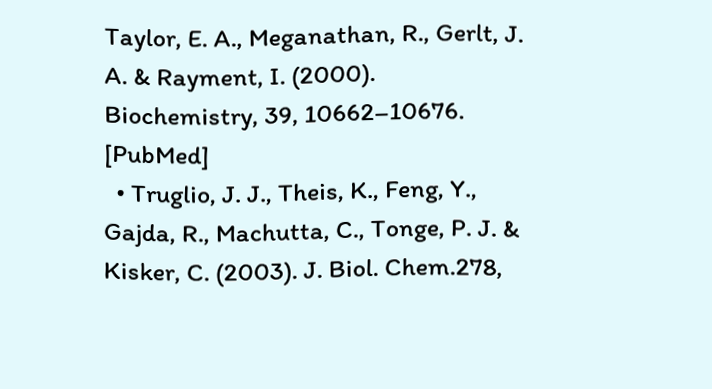Taylor, E. A., Meganathan, R., Gerlt, J. A. & Rayment, I. (2000). Biochemistry, 39, 10662–10676. [PubMed]
  • Truglio, J. J., Theis, K., Feng, Y., Gajda, R., Machutta, C., Tonge, P. J. & Kisker, C. (2003). J. Biol. Chem.278,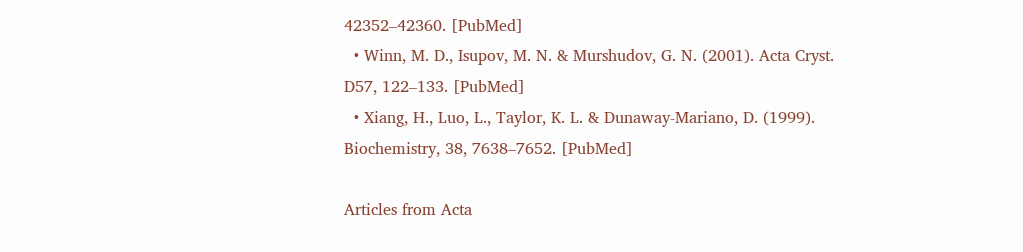42352–42360. [PubMed]
  • Winn, M. D., Isupov, M. N. & Murshudov, G. N. (2001). Acta Cryst. D57, 122–133. [PubMed]
  • Xiang, H., Luo, L., Taylor, K. L. & Dunaway-Mariano, D. (1999). Biochemistry, 38, 7638–7652. [PubMed]

Articles from Acta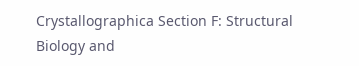Crystallographica Section F: Structural Biology and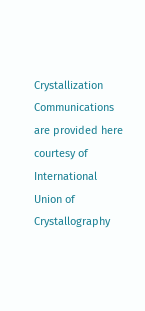Crystallization Communications are provided here courtesy of International Union of Crystallography